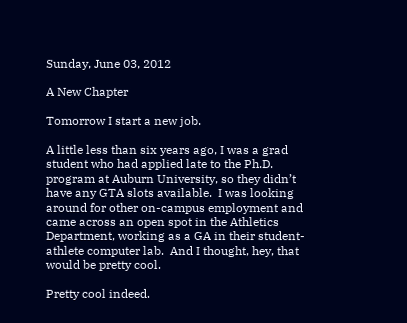Sunday, June 03, 2012

A New Chapter

Tomorrow I start a new job.

A little less than six years ago, I was a grad student who had applied late to the Ph.D. program at Auburn University, so they didn’t have any GTA slots available.  I was looking around for other on-campus employment and came across an open spot in the Athletics Department, working as a GA in their student-athlete computer lab.  And I thought, hey, that would be pretty cool.

Pretty cool indeed.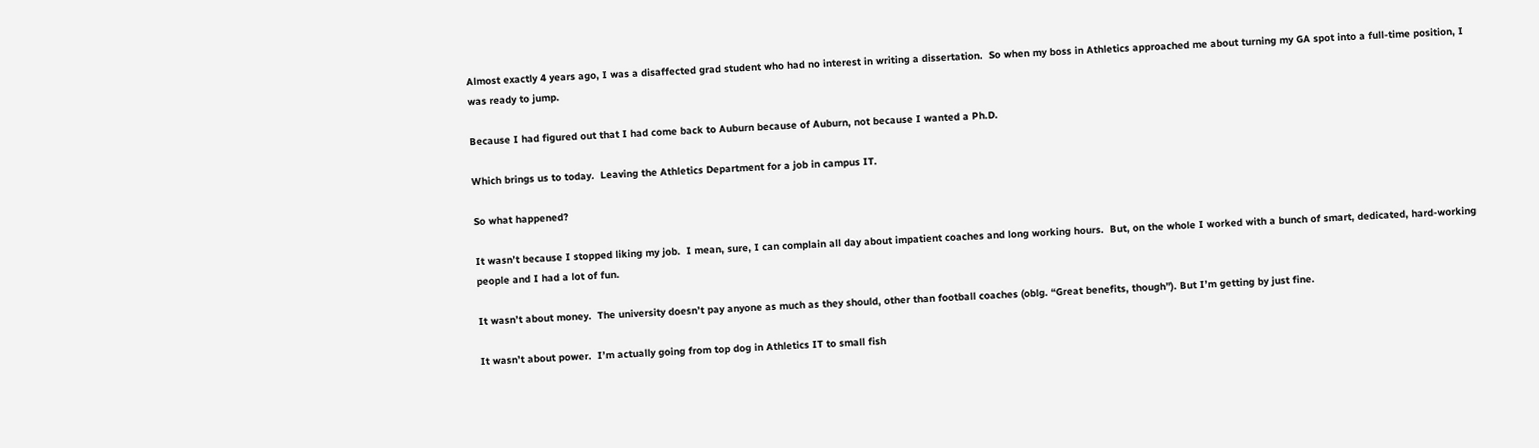Almost exactly 4 years ago, I was a disaffected grad student who had no interest in writing a dissertation.  So when my boss in Athletics approached me about turning my GA spot into a full-time position, I was ready to jump.

Because I had figured out that I had come back to Auburn because of Auburn, not because I wanted a Ph.D.

Which brings us to today.  Leaving the Athletics Department for a job in campus IT.

So what happened?

It wasn’t because I stopped liking my job.  I mean, sure, I can complain all day about impatient coaches and long working hours.  But, on the whole I worked with a bunch of smart, dedicated, hard-working people and I had a lot of fun.

It wasn’t about money.  The university doesn’t pay anyone as much as they should, other than football coaches (oblg. “Great benefits, though”). But I’m getting by just fine.

It wasn’t about power.  I’m actually going from top dog in Athletics IT to small fish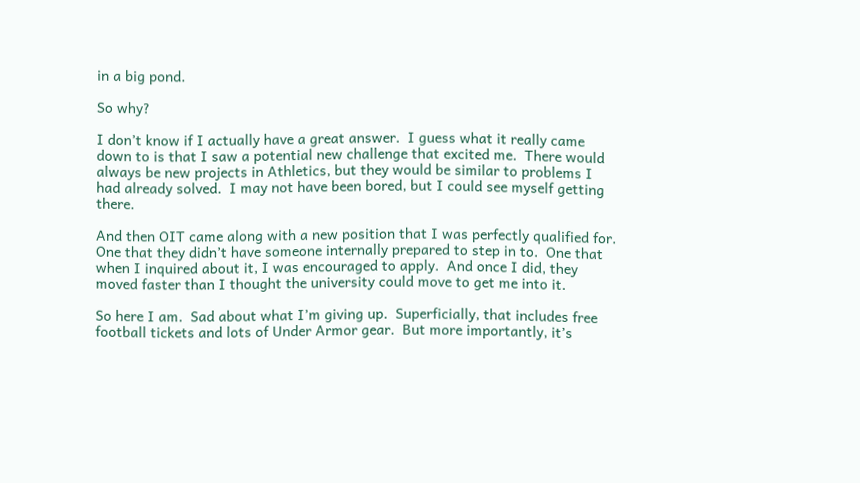in a big pond.

So why?

I don’t know if I actually have a great answer.  I guess what it really came down to is that I saw a potential new challenge that excited me.  There would always be new projects in Athletics, but they would be similar to problems I had already solved.  I may not have been bored, but I could see myself getting there.

And then OIT came along with a new position that I was perfectly qualified for.  One that they didn’t have someone internally prepared to step in to.  One that when I inquired about it, I was encouraged to apply.  And once I did, they moved faster than I thought the university could move to get me into it.

So here I am.  Sad about what I’m giving up.  Superficially, that includes free football tickets and lots of Under Armor gear.  But more importantly, it’s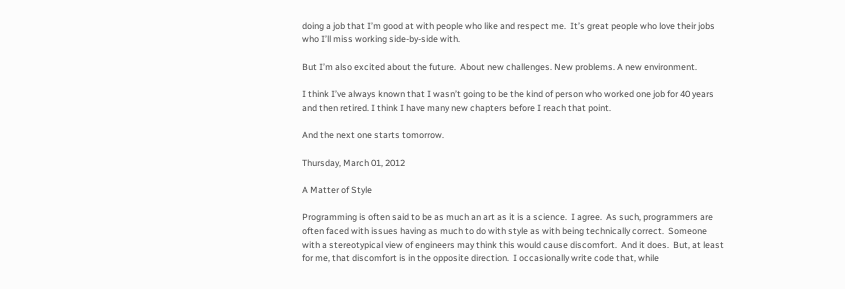doing a job that I’m good at with people who like and respect me.  It’s great people who love their jobs who I’ll miss working side-by-side with.

But I’m also excited about the future.  About new challenges. New problems. A new environment.

I think I’ve always known that I wasn’t going to be the kind of person who worked one job for 40 years and then retired. I think I have many new chapters before I reach that point.

And the next one starts tomorrow.

Thursday, March 01, 2012

A Matter of Style

Programming is often said to be as much an art as it is a science.  I agree.  As such, programmers are often faced with issues having as much to do with style as with being technically correct.  Someone with a stereotypical view of engineers may think this would cause discomfort.  And it does.  But, at least for me, that discomfort is in the opposite direction.  I occasionally write code that, while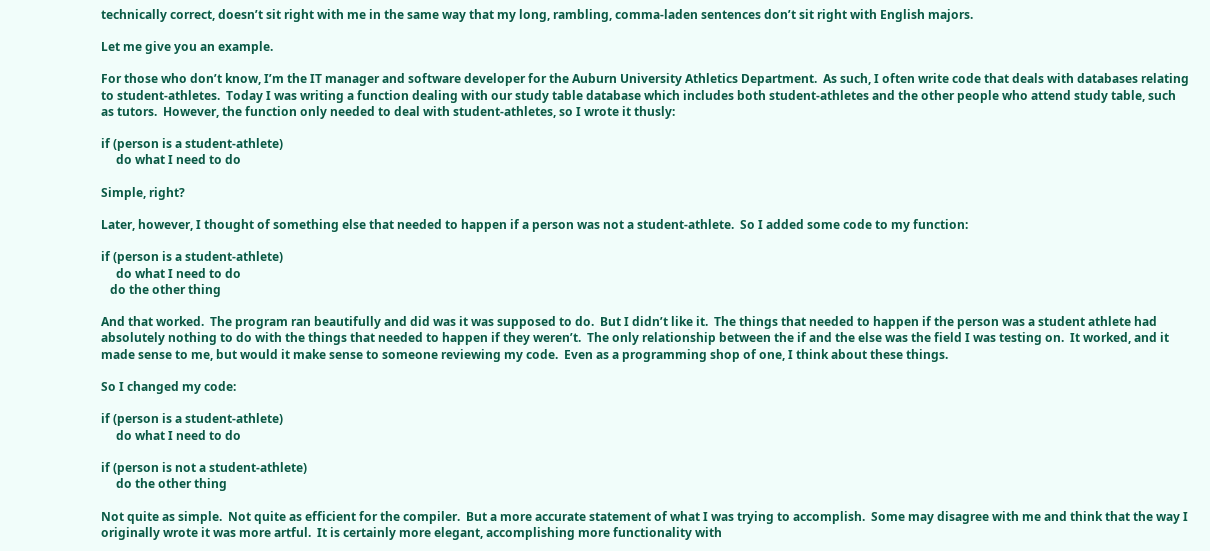technically correct, doesn’t sit right with me in the same way that my long, rambling, comma-laden sentences don’t sit right with English majors.

Let me give you an example.

For those who don’t know, I’m the IT manager and software developer for the Auburn University Athletics Department.  As such, I often write code that deals with databases relating to student-athletes.  Today I was writing a function dealing with our study table database which includes both student-athletes and the other people who attend study table, such as tutors.  However, the function only needed to deal with student-athletes, so I wrote it thusly:

if (person is a student-athlete)
     do what I need to do

Simple, right?

Later, however, I thought of something else that needed to happen if a person was not a student-athlete.  So I added some code to my function:

if (person is a student-athlete)
     do what I need to do
   do the other thing

And that worked.  The program ran beautifully and did was it was supposed to do.  But I didn’t like it.  The things that needed to happen if the person was a student athlete had absolutely nothing to do with the things that needed to happen if they weren’t.  The only relationship between the if and the else was the field I was testing on.  It worked, and it made sense to me, but would it make sense to someone reviewing my code.  Even as a programming shop of one, I think about these things.

So I changed my code:

if (person is a student-athlete)
     do what I need to do

if (person is not a student-athlete)
     do the other thing

Not quite as simple.  Not quite as efficient for the compiler.  But a more accurate statement of what I was trying to accomplish.  Some may disagree with me and think that the way I originally wrote it was more artful.  It is certainly more elegant, accomplishing more functionality with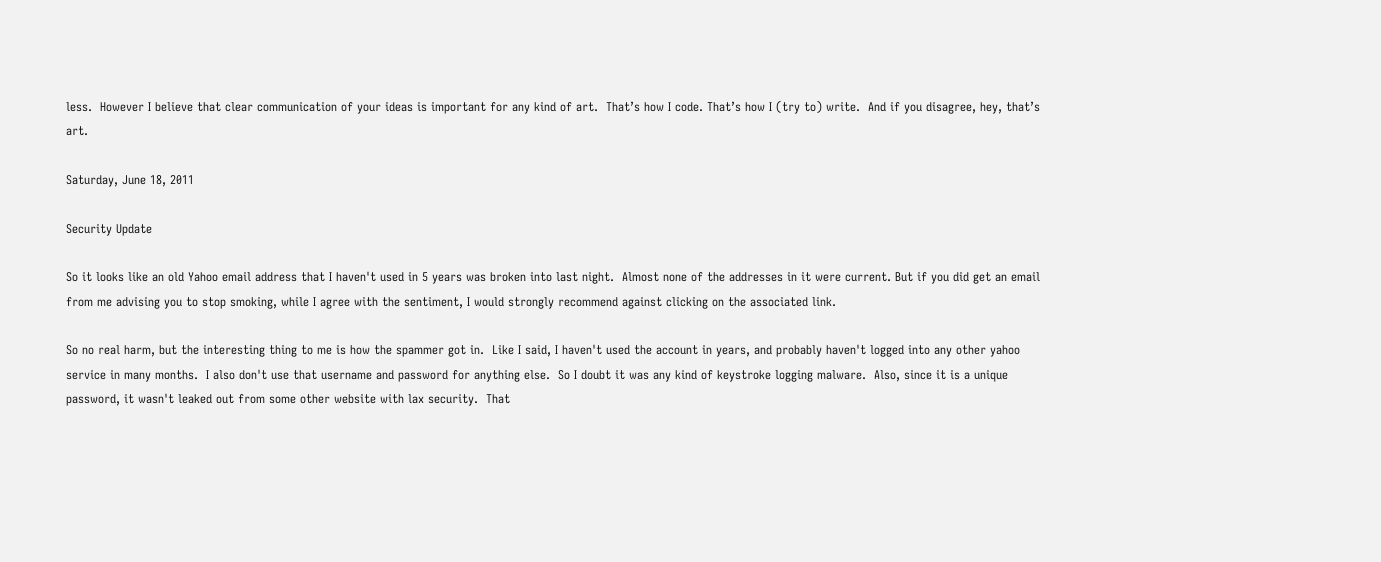less.  However I believe that clear communication of your ideas is important for any kind of art.  That’s how I code. That’s how I (try to) write.  And if you disagree, hey, that’s art.

Saturday, June 18, 2011

Security Update

So it looks like an old Yahoo email address that I haven't used in 5 years was broken into last night.  Almost none of the addresses in it were current. But if you did get an email from me advising you to stop smoking, while I agree with the sentiment, I would strongly recommend against clicking on the associated link.

So no real harm, but the interesting thing to me is how the spammer got in.  Like I said, I haven't used the account in years, and probably haven't logged into any other yahoo service in many months.  I also don't use that username and password for anything else.  So I doubt it was any kind of keystroke logging malware.  Also, since it is a unique password, it wasn't leaked out from some other website with lax security.  That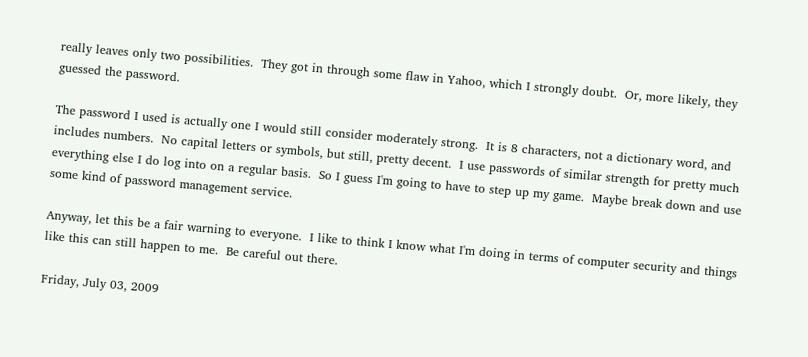really leaves only two possibilities.  They got in through some flaw in Yahoo, which I strongly doubt.  Or, more likely, they guessed the password.

The password I used is actually one I would still consider moderately strong.  It is 8 characters, not a dictionary word, and includes numbers.  No capital letters or symbols, but still, pretty decent.  I use passwords of similar strength for pretty much everything else I do log into on a regular basis.  So I guess I'm going to have to step up my game.  Maybe break down and use some kind of password management service.

Anyway, let this be a fair warning to everyone.  I like to think I know what I'm doing in terms of computer security and things like this can still happen to me.  Be careful out there.

Friday, July 03, 2009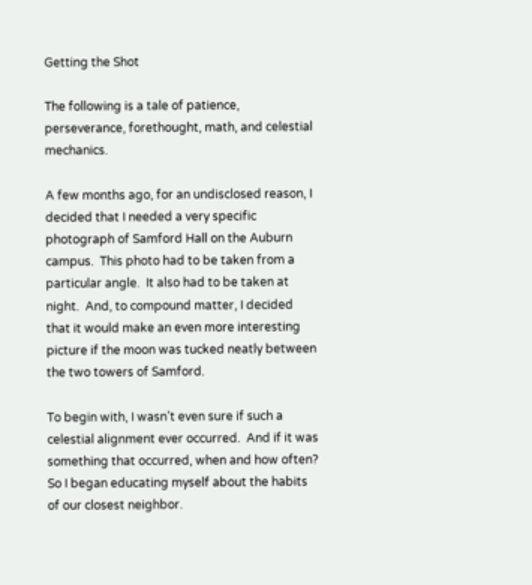Getting the Shot

The following is a tale of patience, perseverance, forethought, math, and celestial mechanics.

A few months ago, for an undisclosed reason, I decided that I needed a very specific photograph of Samford Hall on the Auburn campus.  This photo had to be taken from a particular angle.  It also had to be taken at night.  And, to compound matter, I decided that it would make an even more interesting picture if the moon was tucked neatly between the two towers of Samford.

To begin with, I wasn’t even sure if such a celestial alignment ever occurred.  And if it was something that occurred, when and how often?  So I began educating myself about the habits of our closest neighbor.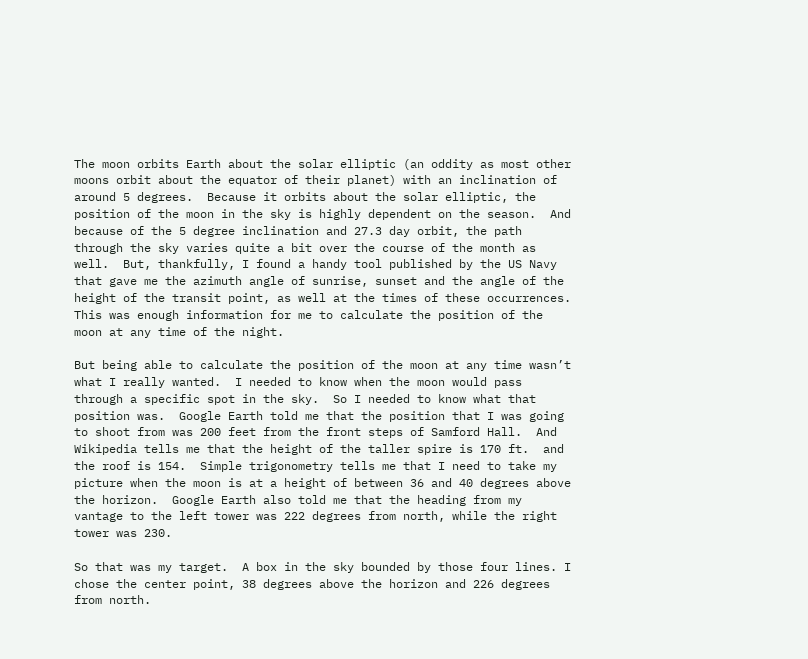The moon orbits Earth about the solar elliptic (an oddity as most other moons orbit about the equator of their planet) with an inclination of around 5 degrees.  Because it orbits about the solar elliptic, the position of the moon in the sky is highly dependent on the season.  And because of the 5 degree inclination and 27.3 day orbit, the path through the sky varies quite a bit over the course of the month as well.  But, thankfully, I found a handy tool published by the US Navy that gave me the azimuth angle of sunrise, sunset and the angle of the height of the transit point, as well at the times of these occurrences.  This was enough information for me to calculate the position of the moon at any time of the night.

But being able to calculate the position of the moon at any time wasn’t what I really wanted.  I needed to know when the moon would pass through a specific spot in the sky.  So I needed to know what that position was.  Google Earth told me that the position that I was going to shoot from was 200 feet from the front steps of Samford Hall.  And Wikipedia tells me that the height of the taller spire is 170 ft.  and the roof is 154.  Simple trigonometry tells me that I need to take my picture when the moon is at a height of between 36 and 40 degrees above the horizon.  Google Earth also told me that the heading from my vantage to the left tower was 222 degrees from north, while the right tower was 230.

So that was my target.  A box in the sky bounded by those four lines. I chose the center point, 38 degrees above the horizon and 226 degrees from north.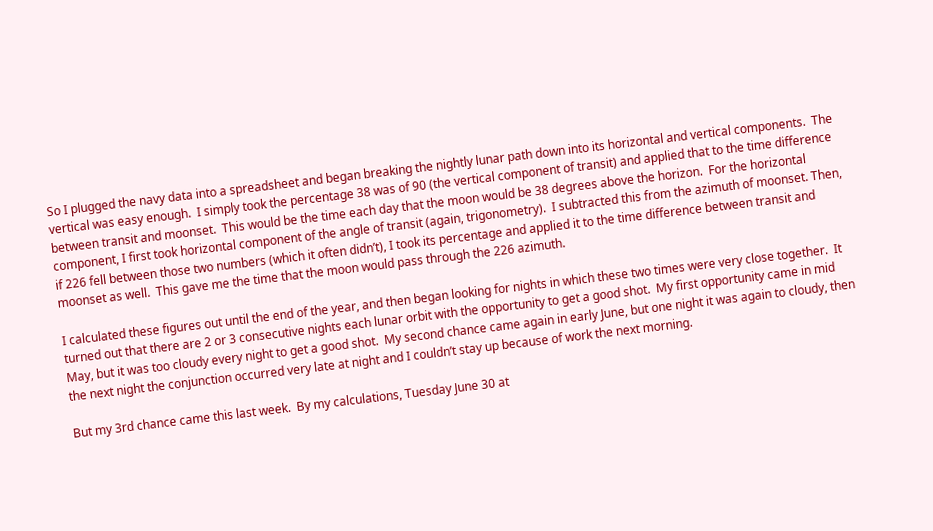So I plugged the navy data into a spreadsheet and began breaking the nightly lunar path down into its horizontal and vertical components.  The vertical was easy enough.  I simply took the percentage 38 was of 90 (the vertical component of transit) and applied that to the time difference between transit and moonset.  This would be the time each day that the moon would be 38 degrees above the horizon.  For the horizontal component, I first took horizontal component of the angle of transit (again, trigonometry).  I subtracted this from the azimuth of moonset. Then, if 226 fell between those two numbers (which it often didn’t), I took its percentage and applied it to the time difference between transit and moonset as well.  This gave me the time that the moon would pass through the 226 azimuth.

I calculated these figures out until the end of the year, and then began looking for nights in which these two times were very close together.  It turned out that there are 2 or 3 consecutive nights each lunar orbit with the opportunity to get a good shot.  My first opportunity came in mid May, but it was too cloudy every night to get a good shot.  My second chance came again in early June, but one night it was again to cloudy, then the next night the conjunction occurred very late at night and I couldn’t stay up because of work the next morning.

But my 3rd chance came this last week.  By my calculations, Tuesday June 30 at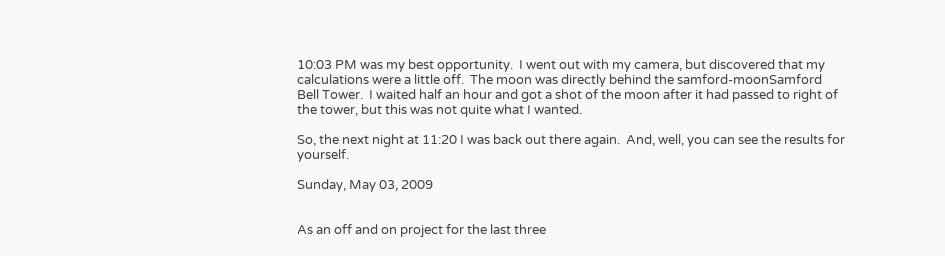10:03 PM was my best opportunity.  I went out with my camera, but discovered that my calculations were a little off.  The moon was directly behind the samford-moonSamford Bell Tower.  I waited half an hour and got a shot of the moon after it had passed to right of the tower, but this was not quite what I wanted.

So, the next night at 11:20 I was back out there again.  And, well, you can see the results for yourself.

Sunday, May 03, 2009


As an off and on project for the last three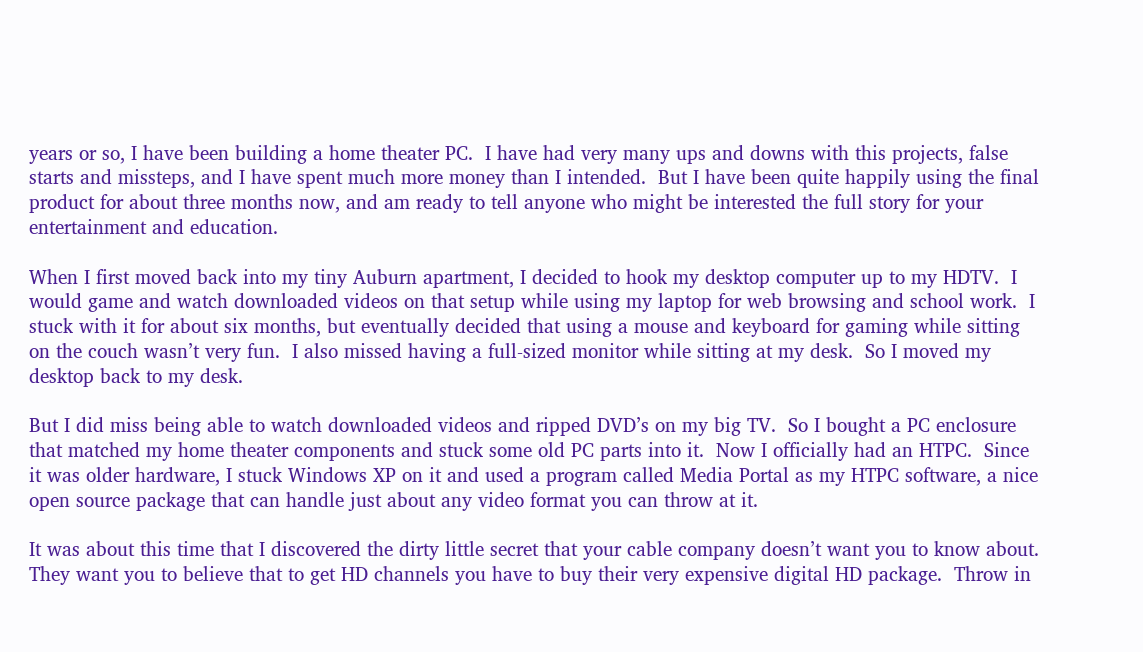years or so, I have been building a home theater PC.  I have had very many ups and downs with this projects, false starts and missteps, and I have spent much more money than I intended.  But I have been quite happily using the final product for about three months now, and am ready to tell anyone who might be interested the full story for your entertainment and education.

When I first moved back into my tiny Auburn apartment, I decided to hook my desktop computer up to my HDTV.  I would game and watch downloaded videos on that setup while using my laptop for web browsing and school work.  I stuck with it for about six months, but eventually decided that using a mouse and keyboard for gaming while sitting on the couch wasn’t very fun.  I also missed having a full-sized monitor while sitting at my desk.  So I moved my desktop back to my desk.

But I did miss being able to watch downloaded videos and ripped DVD’s on my big TV.  So I bought a PC enclosure that matched my home theater components and stuck some old PC parts into it.  Now I officially had an HTPC.  Since it was older hardware, I stuck Windows XP on it and used a program called Media Portal as my HTPC software, a nice open source package that can handle just about any video format you can throw at it.

It was about this time that I discovered the dirty little secret that your cable company doesn’t want you to know about.  They want you to believe that to get HD channels you have to buy their very expensive digital HD package.  Throw in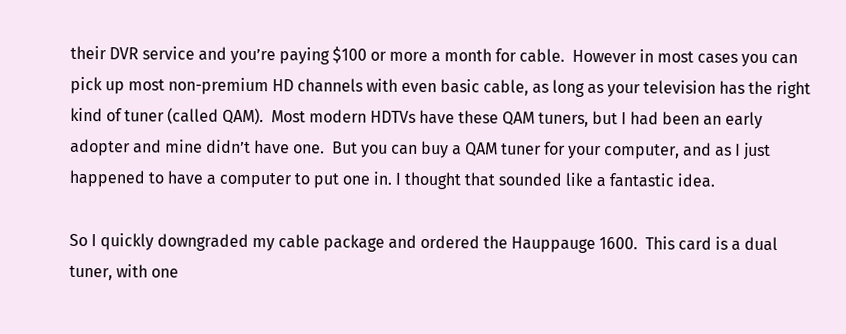their DVR service and you’re paying $100 or more a month for cable.  However in most cases you can pick up most non-premium HD channels with even basic cable, as long as your television has the right kind of tuner (called QAM).  Most modern HDTVs have these QAM tuners, but I had been an early adopter and mine didn’t have one.  But you can buy a QAM tuner for your computer, and as I just happened to have a computer to put one in. I thought that sounded like a fantastic idea.

So I quickly downgraded my cable package and ordered the Hauppauge 1600.  This card is a dual tuner, with one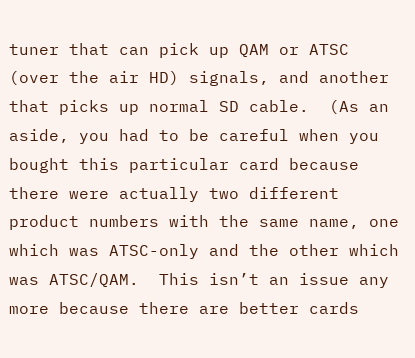tuner that can pick up QAM or ATSC (over the air HD) signals, and another that picks up normal SD cable.  (As an aside, you had to be careful when you bought this particular card because there were actually two different product numbers with the same name, one which was ATSC-only and the other which was ATSC/QAM.  This isn’t an issue any more because there are better cards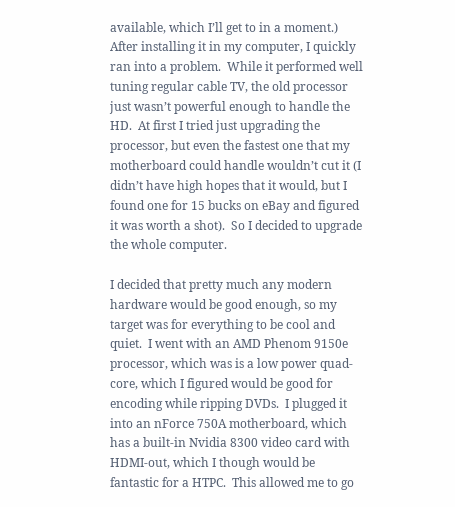available, which I’ll get to in a moment.)  After installing it in my computer, I quickly ran into a problem.  While it performed well tuning regular cable TV, the old processor just wasn’t powerful enough to handle the HD.  At first I tried just upgrading the processor, but even the fastest one that my motherboard could handle wouldn’t cut it (I didn’t have high hopes that it would, but I found one for 15 bucks on eBay and figured it was worth a shot).  So I decided to upgrade the whole computer.

I decided that pretty much any modern hardware would be good enough, so my target was for everything to be cool and quiet.  I went with an AMD Phenom 9150e processor, which was is a low power quad-core, which I figured would be good for encoding while ripping DVDs.  I plugged it into an nForce 750A motherboard, which has a built-in Nvidia 8300 video card with HDMI-out, which I though would be fantastic for a HTPC.  This allowed me to go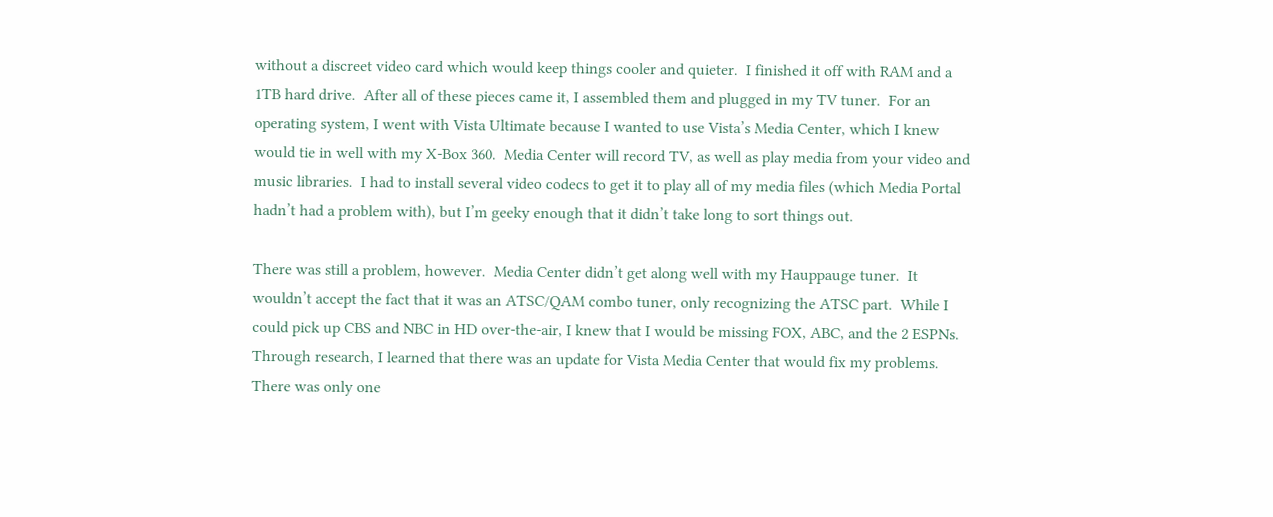without a discreet video card which would keep things cooler and quieter.  I finished it off with RAM and a 1TB hard drive.  After all of these pieces came it, I assembled them and plugged in my TV tuner.  For an operating system, I went with Vista Ultimate because I wanted to use Vista’s Media Center, which I knew would tie in well with my X-Box 360.  Media Center will record TV, as well as play media from your video and music libraries.  I had to install several video codecs to get it to play all of my media files (which Media Portal hadn’t had a problem with), but I’m geeky enough that it didn’t take long to sort things out.

There was still a problem, however.  Media Center didn’t get along well with my Hauppauge tuner.  It wouldn’t accept the fact that it was an ATSC/QAM combo tuner, only recognizing the ATSC part.  While I could pick up CBS and NBC in HD over-the-air, I knew that I would be missing FOX, ABC, and the 2 ESPNs.  Through research, I learned that there was an update for Vista Media Center that would fix my problems.  There was only one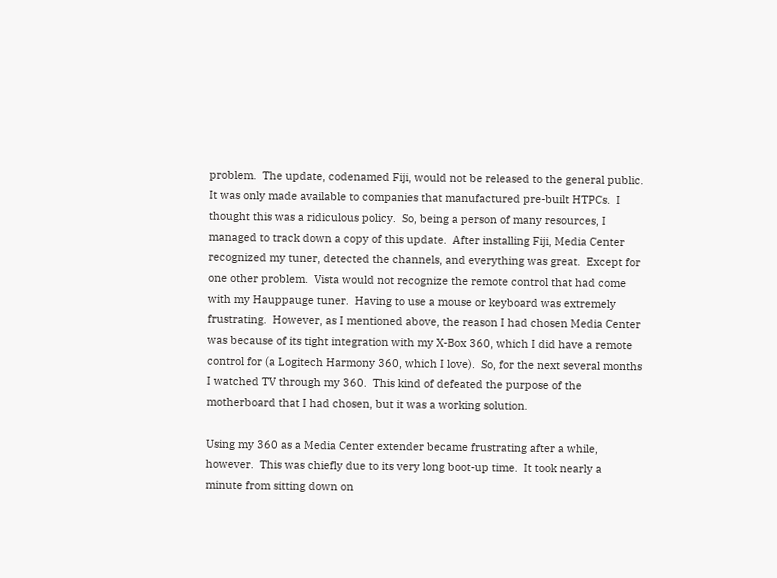problem.  The update, codenamed Fiji, would not be released to the general public.  It was only made available to companies that manufactured pre-built HTPCs.  I thought this was a ridiculous policy.  So, being a person of many resources, I managed to track down a copy of this update.  After installing Fiji, Media Center recognized my tuner, detected the channels, and everything was great.  Except for one other problem.  Vista would not recognize the remote control that had come with my Hauppauge tuner.  Having to use a mouse or keyboard was extremely frustrating.  However, as I mentioned above, the reason I had chosen Media Center was because of its tight integration with my X-Box 360, which I did have a remote control for (a Logitech Harmony 360, which I love).  So, for the next several months I watched TV through my 360.  This kind of defeated the purpose of the motherboard that I had chosen, but it was a working solution.

Using my 360 as a Media Center extender became frustrating after a while, however.  This was chiefly due to its very long boot-up time.  It took nearly a minute from sitting down on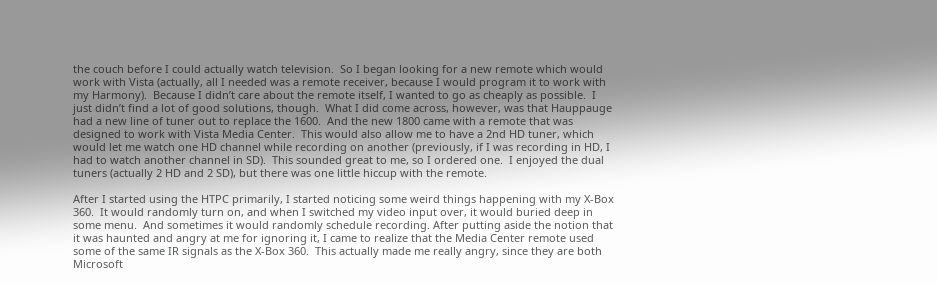the couch before I could actually watch television.  So I began looking for a new remote which would work with Vista (actually, all I needed was a remote receiver, because I would program it to work with my Harmony).  Because I didn’t care about the remote itself, I wanted to go as cheaply as possible.  I just didn’t find a lot of good solutions, though.  What I did come across, however, was that Hauppauge had a new line of tuner out to replace the 1600.  And the new 1800 came with a remote that was designed to work with Vista Media Center.  This would also allow me to have a 2nd HD tuner, which would let me watch one HD channel while recording on another (previously, if I was recording in HD, I had to watch another channel in SD).  This sounded great to me, so I ordered one.  I enjoyed the dual tuners (actually 2 HD and 2 SD), but there was one little hiccup with the remote.

After I started using the HTPC primarily, I started noticing some weird things happening with my X-Box 360.  It would randomly turn on, and when I switched my video input over, it would buried deep in some menu.  And sometimes it would randomly schedule recording. After putting aside the notion that it was haunted and angry at me for ignoring it, I came to realize that the Media Center remote used some of the same IR signals as the X-Box 360.  This actually made me really angry, since they are both Microsoft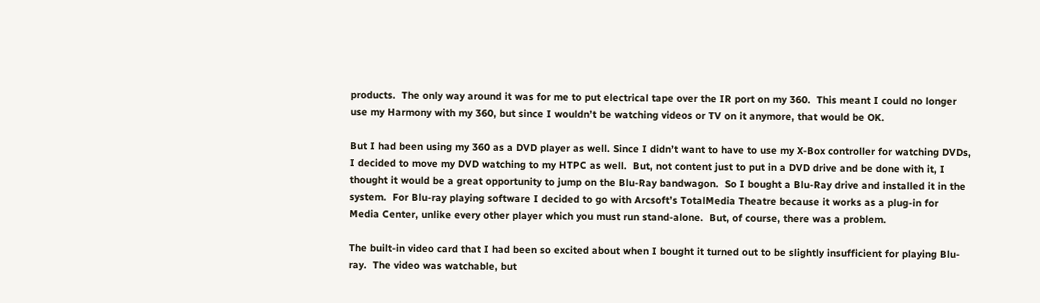products.  The only way around it was for me to put electrical tape over the IR port on my 360.  This meant I could no longer use my Harmony with my 360, but since I wouldn’t be watching videos or TV on it anymore, that would be OK.

But I had been using my 360 as a DVD player as well. Since I didn’t want to have to use my X-Box controller for watching DVDs, I decided to move my DVD watching to my HTPC as well.  But, not content just to put in a DVD drive and be done with it, I thought it would be a great opportunity to jump on the Blu-Ray bandwagon.  So I bought a Blu-Ray drive and installed it in the system.  For Blu-ray playing software I decided to go with Arcsoft’s TotalMedia Theatre because it works as a plug-in for Media Center, unlike every other player which you must run stand-alone.  But, of course, there was a problem.

The built-in video card that I had been so excited about when I bought it turned out to be slightly insufficient for playing Blu-ray.  The video was watchable, but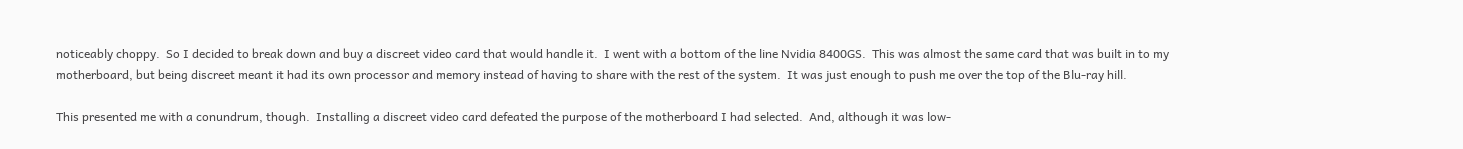noticeably choppy.  So I decided to break down and buy a discreet video card that would handle it.  I went with a bottom of the line Nvidia 8400GS.  This was almost the same card that was built in to my motherboard, but being discreet meant it had its own processor and memory instead of having to share with the rest of the system.  It was just enough to push me over the top of the Blu-ray hill.

This presented me with a conundrum, though.  Installing a discreet video card defeated the purpose of the motherboard I had selected.  And, although it was low-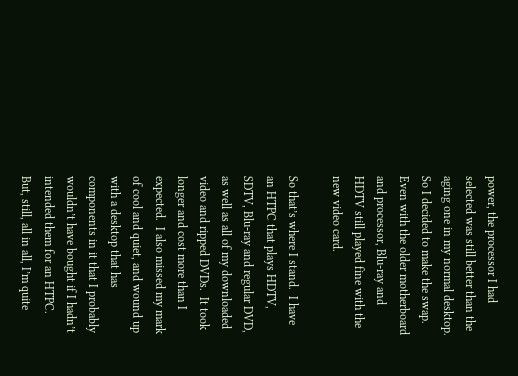power, the processor I had selected was still better than the aging one in my normal desktop.  So I decided to make the swap.  Even with the older motherboard and processor, Blu-ray and HDTV still played fine with the new video card.

So that’s where I stand.  I have an HTPC that plays HDTV, SDTV, Blu-ray and regular DVD, as well as all of my downloaded video and ripped DVDs.  It took longer and cost more than I expected.  I also missed my mark of cool and quiet, and wound up with a desktop that has components in it that I probably wouldn’t have bought if I hadn’t intended them for an HTPC.  But, still, all in all, I’m quite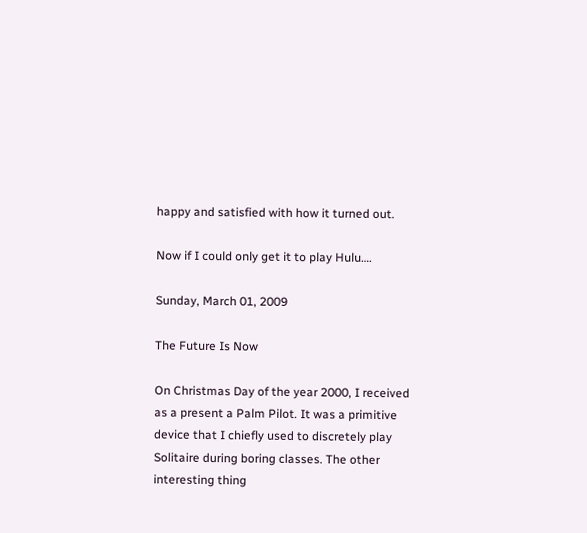happy and satisfied with how it turned out.

Now if I could only get it to play Hulu….

Sunday, March 01, 2009

The Future Is Now

On Christmas Day of the year 2000, I received as a present a Palm Pilot. It was a primitive device that I chiefly used to discretely play Solitaire during boring classes. The other interesting thing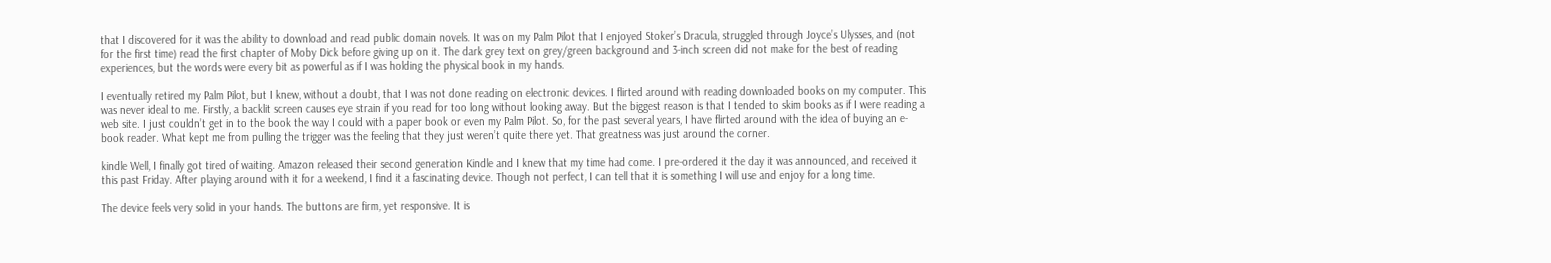that I discovered for it was the ability to download and read public domain novels. It was on my Palm Pilot that I enjoyed Stoker’s Dracula, struggled through Joyce’s Ulysses, and (not for the first time) read the first chapter of Moby Dick before giving up on it. The dark grey text on grey/green background and 3-inch screen did not make for the best of reading experiences, but the words were every bit as powerful as if I was holding the physical book in my hands.

I eventually retired my Palm Pilot, but I knew, without a doubt, that I was not done reading on electronic devices. I flirted around with reading downloaded books on my computer. This was never ideal to me. Firstly, a backlit screen causes eye strain if you read for too long without looking away. But the biggest reason is that I tended to skim books as if I were reading a web site. I just couldn’t get in to the book the way I could with a paper book or even my Palm Pilot. So, for the past several years, I have flirted around with the idea of buying an e-book reader. What kept me from pulling the trigger was the feeling that they just weren’t quite there yet. That greatness was just around the corner.

kindle Well, I finally got tired of waiting. Amazon released their second generation Kindle and I knew that my time had come. I pre-ordered it the day it was announced, and received it this past Friday. After playing around with it for a weekend, I find it a fascinating device. Though not perfect, I can tell that it is something I will use and enjoy for a long time.

The device feels very solid in your hands. The buttons are firm, yet responsive. It is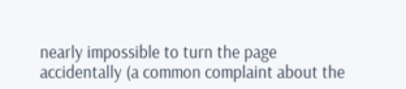nearly impossible to turn the page accidentally (a common complaint about the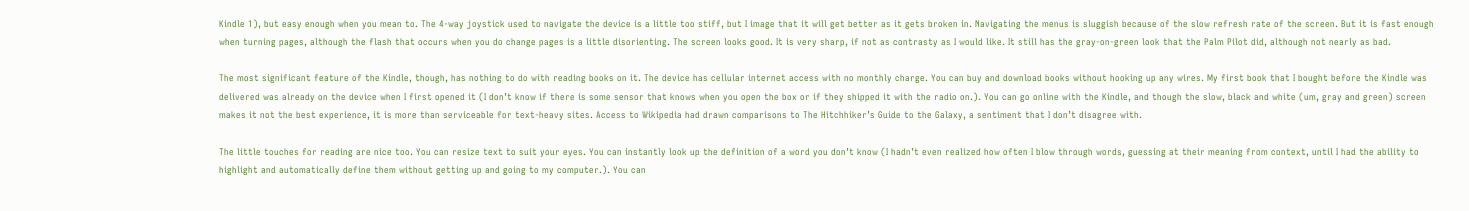Kindle 1), but easy enough when you mean to. The 4-way joystick used to navigate the device is a little too stiff, but I image that it will get better as it gets broken in. Navigating the menus is sluggish because of the slow refresh rate of the screen. But it is fast enough when turning pages, although the flash that occurs when you do change pages is a little disorienting. The screen looks good. It is very sharp, if not as contrasty as I would like. It still has the gray-on-green look that the Palm Pilot did, although not nearly as bad.

The most significant feature of the Kindle, though, has nothing to do with reading books on it. The device has cellular internet access with no monthly charge. You can buy and download books without hooking up any wires. My first book that I bought before the Kindle was delivered was already on the device when I first opened it (I don’t know if there is some sensor that knows when you open the box or if they shipped it with the radio on.). You can go online with the Kindle, and though the slow, black and white (um, gray and green) screen makes it not the best experience, it is more than serviceable for text-heavy sites. Access to Wikipedia had drawn comparisons to The Hitchhiker’s Guide to the Galaxy, a sentiment that I don’t disagree with.

The little touches for reading are nice too. You can resize text to suit your eyes. You can instantly look up the definition of a word you don’t know (I hadn’t even realized how often I blow through words, guessing at their meaning from context, until I had the ability to highlight and automatically define them without getting up and going to my computer.). You can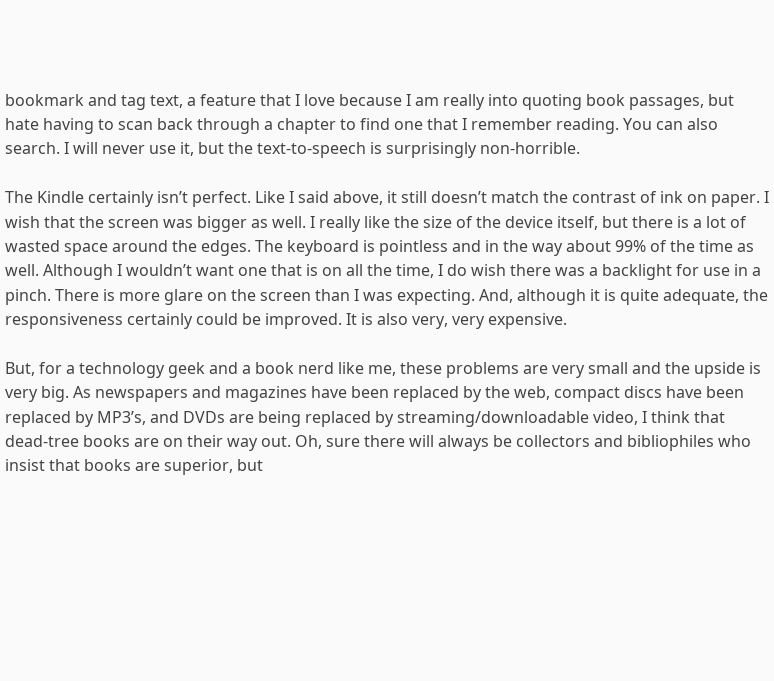bookmark and tag text, a feature that I love because I am really into quoting book passages, but hate having to scan back through a chapter to find one that I remember reading. You can also search. I will never use it, but the text-to-speech is surprisingly non-horrible.

The Kindle certainly isn’t perfect. Like I said above, it still doesn’t match the contrast of ink on paper. I wish that the screen was bigger as well. I really like the size of the device itself, but there is a lot of wasted space around the edges. The keyboard is pointless and in the way about 99% of the time as well. Although I wouldn’t want one that is on all the time, I do wish there was a backlight for use in a pinch. There is more glare on the screen than I was expecting. And, although it is quite adequate, the responsiveness certainly could be improved. It is also very, very expensive.

But, for a technology geek and a book nerd like me, these problems are very small and the upside is very big. As newspapers and magazines have been replaced by the web, compact discs have been replaced by MP3’s, and DVDs are being replaced by streaming/downloadable video, I think that dead-tree books are on their way out. Oh, sure there will always be collectors and bibliophiles who insist that books are superior, but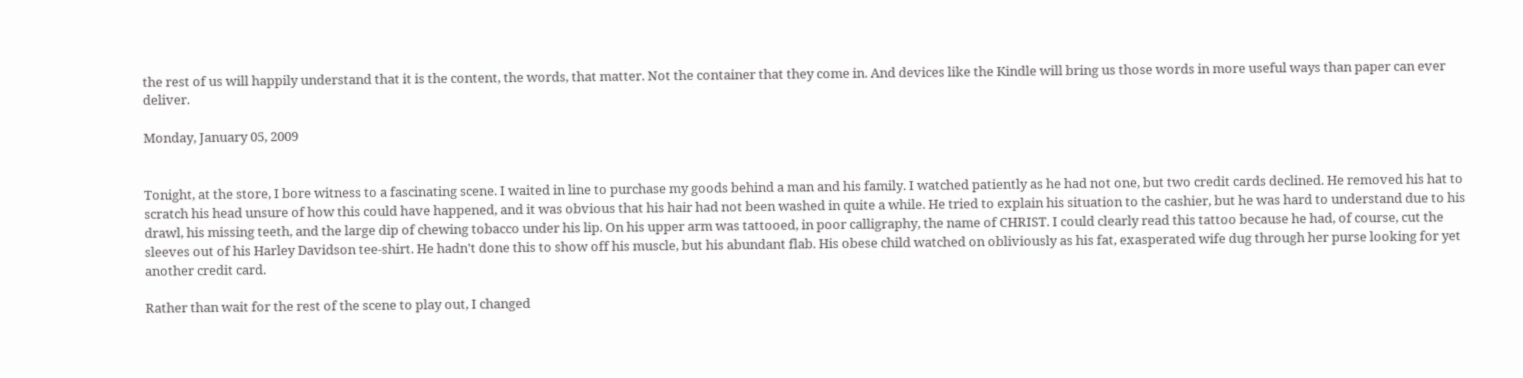the rest of us will happily understand that it is the content, the words, that matter. Not the container that they come in. And devices like the Kindle will bring us those words in more useful ways than paper can ever deliver.

Monday, January 05, 2009


Tonight, at the store, I bore witness to a fascinating scene. I waited in line to purchase my goods behind a man and his family. I watched patiently as he had not one, but two credit cards declined. He removed his hat to scratch his head unsure of how this could have happened, and it was obvious that his hair had not been washed in quite a while. He tried to explain his situation to the cashier, but he was hard to understand due to his drawl, his missing teeth, and the large dip of chewing tobacco under his lip. On his upper arm was tattooed, in poor calligraphy, the name of CHRIST. I could clearly read this tattoo because he had, of course, cut the sleeves out of his Harley Davidson tee-shirt. He hadn't done this to show off his muscle, but his abundant flab. His obese child watched on obliviously as his fat, exasperated wife dug through her purse looking for yet another credit card.

Rather than wait for the rest of the scene to play out, I changed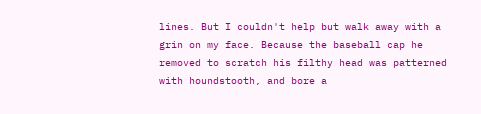lines. But I couldn't help but walk away with a grin on my face. Because the baseball cap he removed to scratch his filthy head was patterned with houndstooth, and bore a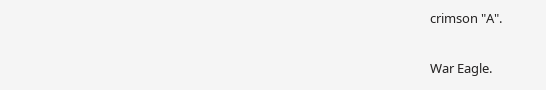crimson "A".

War Eagle.